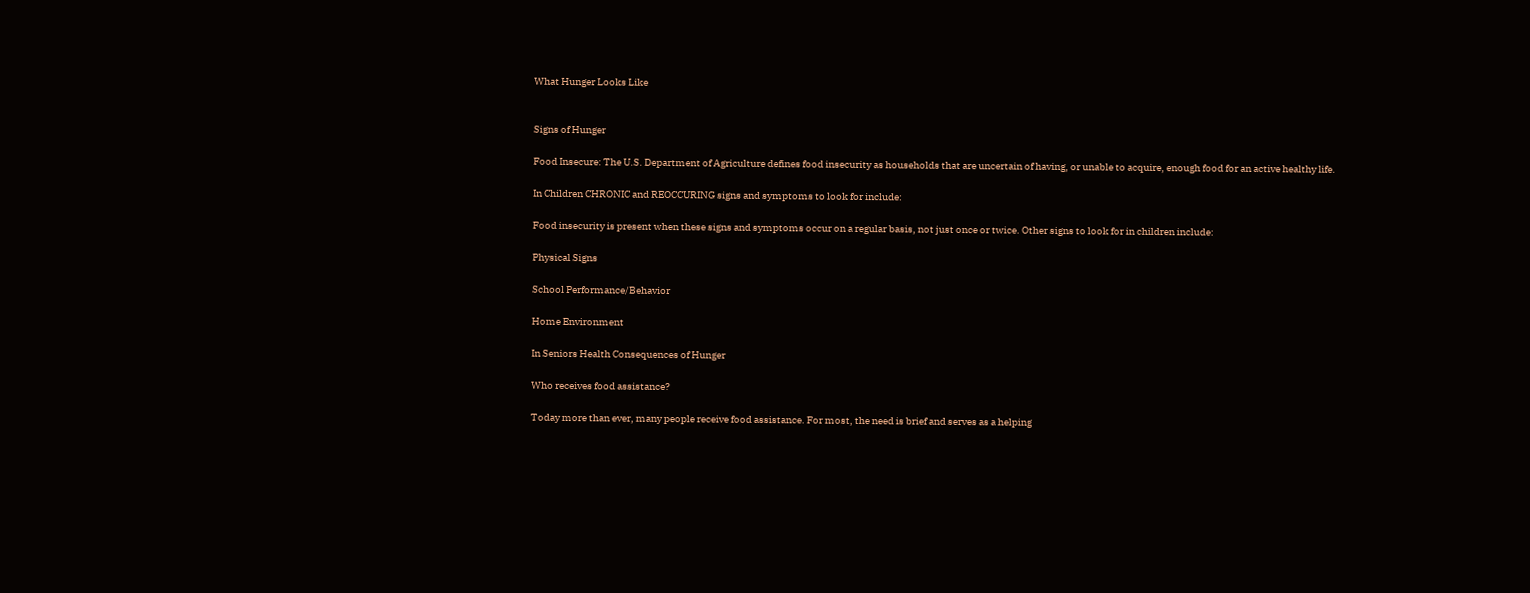What Hunger Looks Like


Signs of Hunger

Food Insecure: The U.S. Department of Agriculture defines food insecurity as households that are uncertain of having, or unable to acquire, enough food for an active healthy life.

In Children CHRONIC and REOCCURING signs and symptoms to look for include:

Food insecurity is present when these signs and symptoms occur on a regular basis, not just once or twice. Other signs to look for in children include:

Physical Signs

School Performance/Behavior

Home Environment

In Seniors Health Consequences of Hunger

Who receives food assistance?

Today more than ever, many people receive food assistance. For most, the need is brief and serves as a helping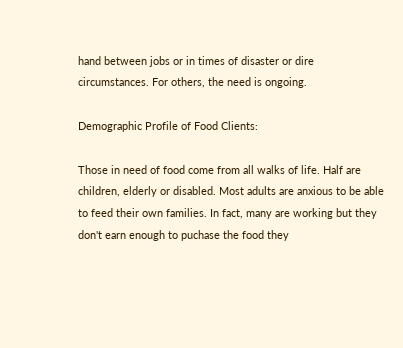hand between jobs or in times of disaster or dire circumstances. For others, the need is ongoing.

Demographic Profile of Food Clients:

Those in need of food come from all walks of life. Half are children, elderly or disabled. Most adults are anxious to be able to feed their own families. In fact, many are working but they don't earn enough to puchase the food they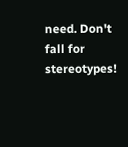need. Don't fall for stereotypes!